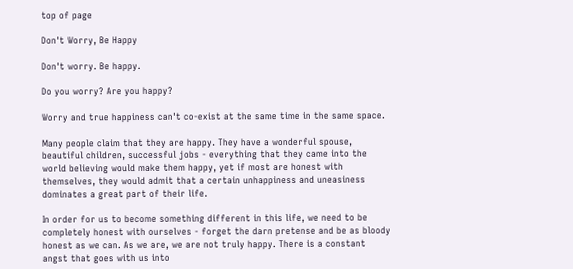top of page

Don't Worry, Be Happy

Don't worry. Be happy.

Do you worry? Are you happy?

Worry and true happiness can't co-exist at the same time in the same space.

Many people claim that they are happy. They have a wonderful spouse, beautiful children, successful jobs - everything that they came into the world believing would make them happy, yet if most are honest with themselves, they would admit that a certain unhappiness and uneasiness dominates a great part of their life.

In order for us to become something different in this life, we need to be completely honest with ourselves - forget the darn pretense and be as bloody honest as we can. As we are, we are not truly happy. There is a constant angst that goes with us into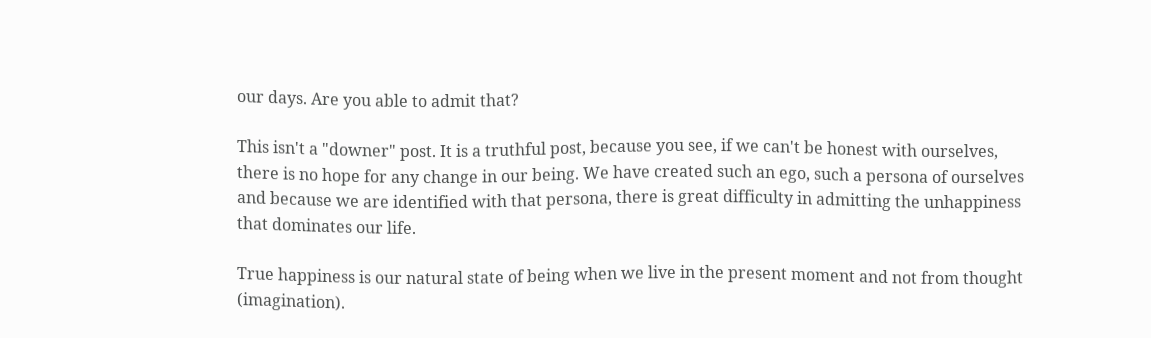our days. Are you able to admit that?

This isn't a "downer" post. It is a truthful post, because you see, if we can't be honest with ourselves, there is no hope for any change in our being. We have created such an ego, such a persona of ourselves and because we are identified with that persona, there is great difficulty in admitting the unhappiness that dominates our life.

True happiness is our natural state of being when we live in the present moment and not from thought (imagination).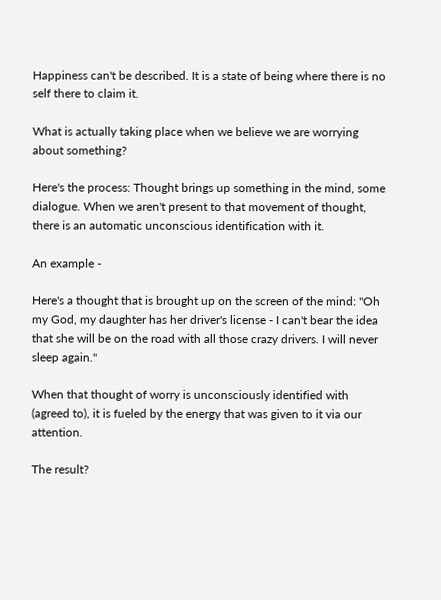Happiness can't be described. It is a state of being where there is no self there to claim it.

What is actually taking place when we believe we are worrying about something?

Here's the process: Thought brings up something in the mind, some dialogue. When we aren't present to that movement of thought, there is an automatic unconscious identification with it.

An example -

Here's a thought that is brought up on the screen of the mind: "Oh my God, my daughter has her driver's license - I can't bear the idea that she will be on the road with all those crazy drivers. I will never sleep again."

When that thought of worry is unconsciously identified with (agreed to), it is fueled by the energy that was given to it via our attention.

The result?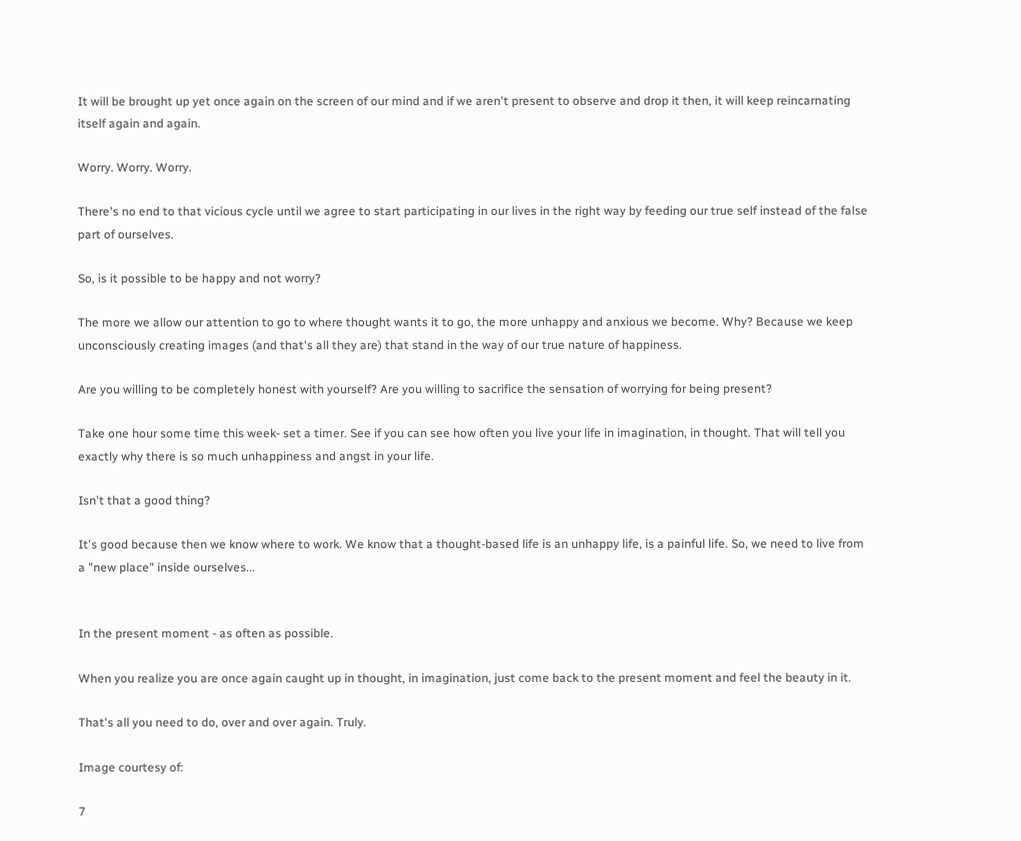It will be brought up yet once again on the screen of our mind and if we aren't present to observe and drop it then, it will keep reincarnating itself again and again.

Worry. Worry. Worry.

There's no end to that vicious cycle until we agree to start participating in our lives in the right way by feeding our true self instead of the false part of ourselves.

So, is it possible to be happy and not worry?

The more we allow our attention to go to where thought wants it to go, the more unhappy and anxious we become. Why? Because we keep unconsciously creating images (and that's all they are) that stand in the way of our true nature of happiness.

Are you willing to be completely honest with yourself? Are you willing to sacrifice the sensation of worrying for being present?

Take one hour some time this week- set a timer. See if you can see how often you live your life in imagination, in thought. That will tell you exactly why there is so much unhappiness and angst in your life.

Isn't that a good thing?

It's good because then we know where to work. We know that a thought-based life is an unhappy life, is a painful life. So, we need to live from a "new place" inside ourselves...


In the present moment - as often as possible.

When you realize you are once again caught up in thought, in imagination, just come back to the present moment and feel the beauty in it.

That's all you need to do, over and over again. Truly.

Image courtesy of:

7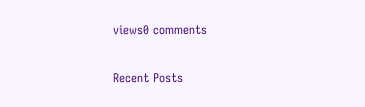views0 comments

Recent Posts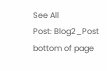See All
Post: Blog2_Post
bottom of page